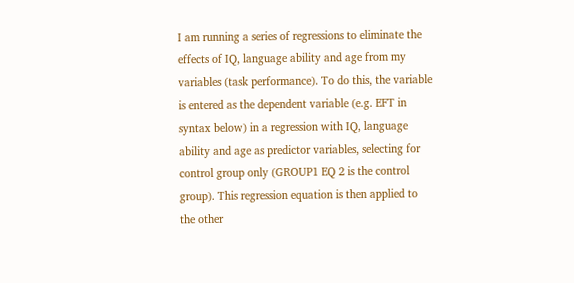I am running a series of regressions to eliminate the effects of IQ, language ability and age from my variables (task performance). To do this, the variable is entered as the dependent variable (e.g. EFT in syntax below) in a regression with IQ, language ability and age as predictor variables, selecting for control group only (GROUP1 EQ 2 is the control group). This regression equation is then applied to the other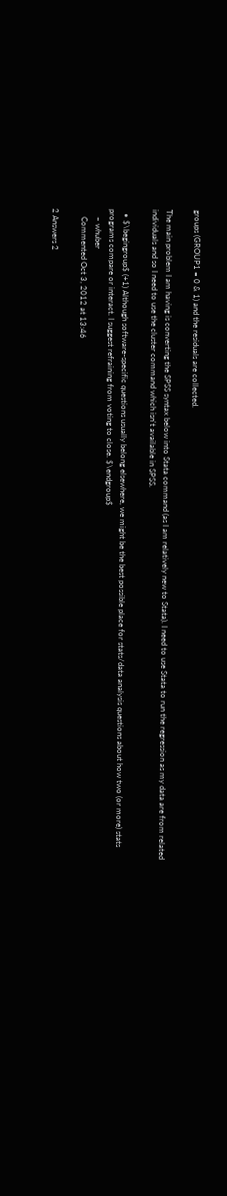groups (GROUP1 = 0 & 1) and the residuals are collected.

The main problem I am having is converting the SPSS syntax below into Stata command (as I am relatively new to Stata). I need to use Stata to run the regression as my data are from related individuals and so I need to use the cluster command which isn't available in SPSS.

  • $\begingroup$ (+1) Although software-specific questions usually belong elsewhere, we might be the best possible place for stats/data analysis questions about how two (or more) stats programs compare or interact. I suggest refraining from voting to close. $\endgroup$
    – whuber
    Commented Oct 3, 2012 at 13:46

2 Answers 2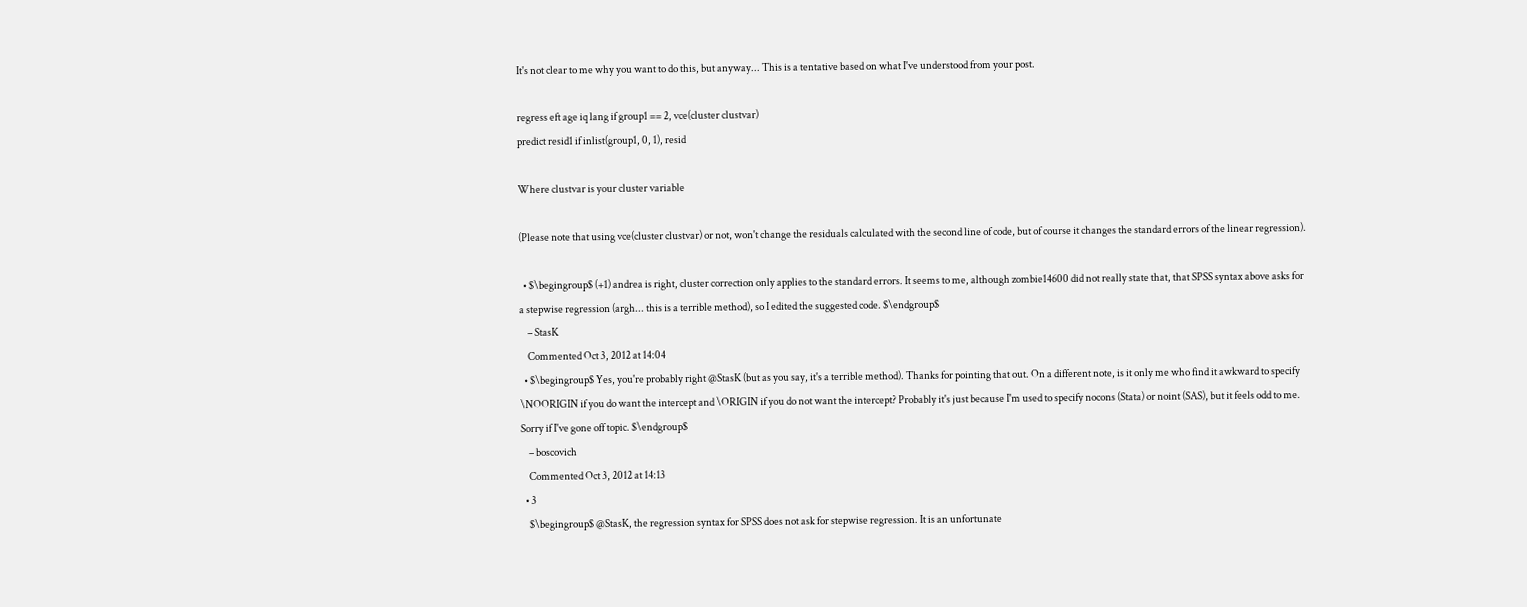It's not clear to me why you want to do this, but anyway... This is a tentative based on what I've understood from your post.

regress eft age iq lang if group1 == 2, vce(cluster clustvar)
predict resid1 if inlist(group1, 0, 1), resid

Where clustvar is your cluster variable

(Please note that using vce(cluster clustvar) or not, won't change the residuals calculated with the second line of code, but of course it changes the standard errors of the linear regression).

  • $\begingroup$ (+1) andrea is right, cluster correction only applies to the standard errors. It seems to me, although zombie14600 did not really state that, that SPSS syntax above asks for a stepwise regression (argh... this is a terrible method), so I edited the suggested code. $\endgroup$
    – StasK
    Commented Oct 3, 2012 at 14:04
  • $\begingroup$ Yes, you're probably right @StasK (but as you say, it's a terrible method). Thanks for pointing that out. On a different note, is it only me who find it awkward to specify \NOORIGIN if you do want the intercept and \ORIGIN if you do not want the intercept? Probably it's just because I'm used to specify nocons (Stata) or noint (SAS), but it feels odd to me. Sorry if I've gone off topic. $\endgroup$
    – boscovich
    Commented Oct 3, 2012 at 14:13
  • 3
    $\begingroup$ @StasK, the regression syntax for SPSS does not ask for stepwise regression. It is an unfortunate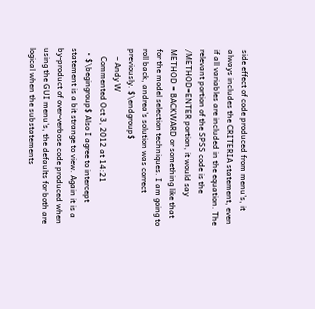side effect of code produced from menu's, it always includes the CRITERIA statement, even if all variables are included in the equation. The relevant portion of the SPSS code is the /METHOD=ENTER portion, it would say METHOD = BACKWARD or something like that for the model selection techniques. I am going to roll back, andrea's solution was correct previously. $\endgroup$
    – Andy W
    Commented Oct 3, 2012 at 14:21
  • $\begingroup$ Also I agree to intercept statement is a bit strange to view. Again it is a by-product of over-verbose code produced when using the GUI menu's, the defaults for both are logical when the substatements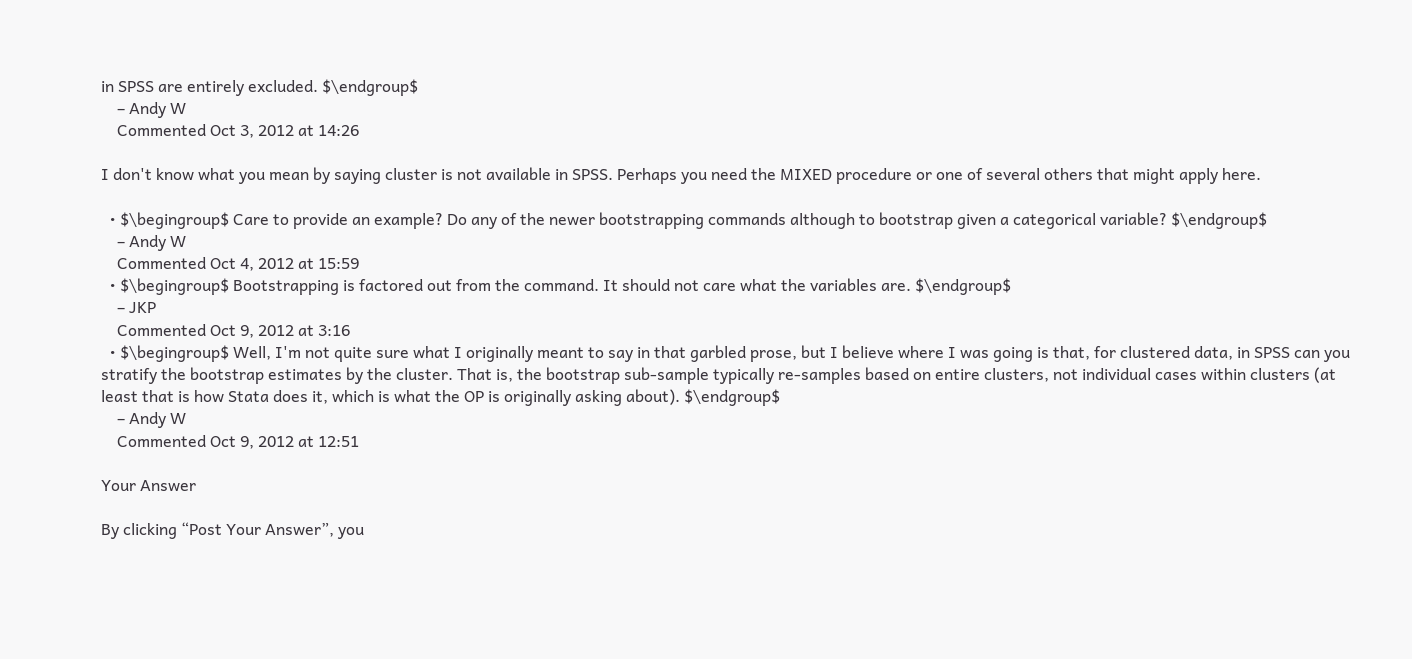in SPSS are entirely excluded. $\endgroup$
    – Andy W
    Commented Oct 3, 2012 at 14:26

I don't know what you mean by saying cluster is not available in SPSS. Perhaps you need the MIXED procedure or one of several others that might apply here.

  • $\begingroup$ Care to provide an example? Do any of the newer bootstrapping commands although to bootstrap given a categorical variable? $\endgroup$
    – Andy W
    Commented Oct 4, 2012 at 15:59
  • $\begingroup$ Bootstrapping is factored out from the command. It should not care what the variables are. $\endgroup$
    – JKP
    Commented Oct 9, 2012 at 3:16
  • $\begingroup$ Well, I'm not quite sure what I originally meant to say in that garbled prose, but I believe where I was going is that, for clustered data, in SPSS can you stratify the bootstrap estimates by the cluster. That is, the bootstrap sub-sample typically re-samples based on entire clusters, not individual cases within clusters (at least that is how Stata does it, which is what the OP is originally asking about). $\endgroup$
    – Andy W
    Commented Oct 9, 2012 at 12:51

Your Answer

By clicking “Post Your Answer”, you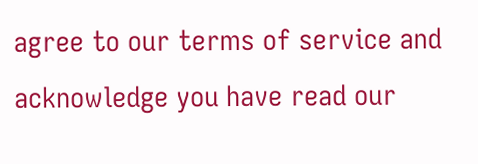agree to our terms of service and acknowledge you have read our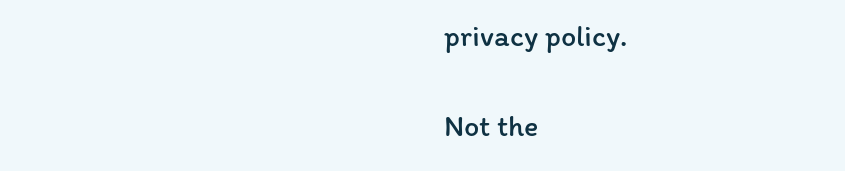privacy policy.

Not the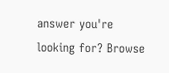answer you're looking for? Browse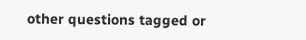other questions tagged or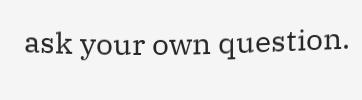ask your own question.